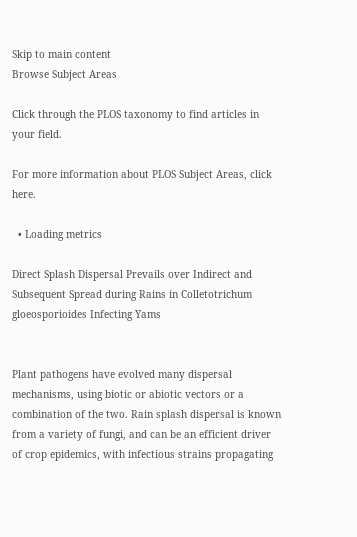Skip to main content
Browse Subject Areas

Click through the PLOS taxonomy to find articles in your field.

For more information about PLOS Subject Areas, click here.

  • Loading metrics

Direct Splash Dispersal Prevails over Indirect and Subsequent Spread during Rains in Colletotrichum gloeosporioides Infecting Yams


Plant pathogens have evolved many dispersal mechanisms, using biotic or abiotic vectors or a combination of the two. Rain splash dispersal is known from a variety of fungi, and can be an efficient driver of crop epidemics, with infectious strains propagating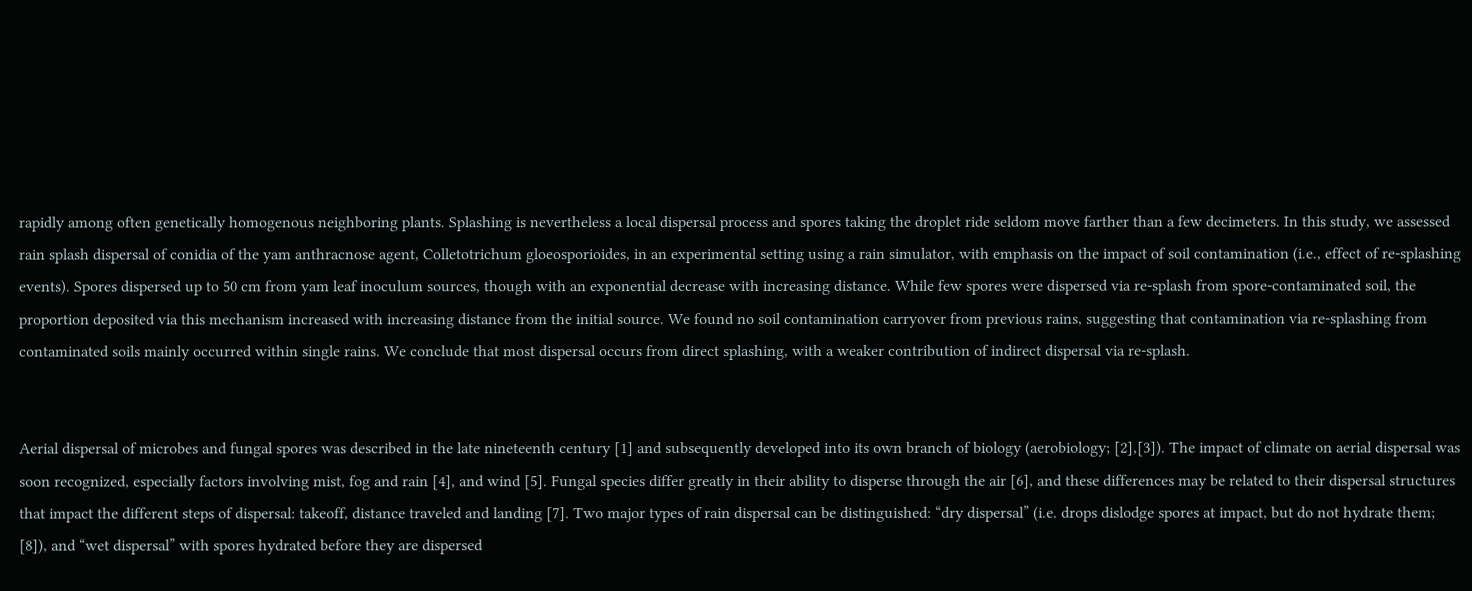rapidly among often genetically homogenous neighboring plants. Splashing is nevertheless a local dispersal process and spores taking the droplet ride seldom move farther than a few decimeters. In this study, we assessed rain splash dispersal of conidia of the yam anthracnose agent, Colletotrichum gloeosporioides, in an experimental setting using a rain simulator, with emphasis on the impact of soil contamination (i.e., effect of re-splashing events). Spores dispersed up to 50 cm from yam leaf inoculum sources, though with an exponential decrease with increasing distance. While few spores were dispersed via re-splash from spore-contaminated soil, the proportion deposited via this mechanism increased with increasing distance from the initial source. We found no soil contamination carryover from previous rains, suggesting that contamination via re-splashing from contaminated soils mainly occurred within single rains. We conclude that most dispersal occurs from direct splashing, with a weaker contribution of indirect dispersal via re-splash.


Aerial dispersal of microbes and fungal spores was described in the late nineteenth century [1] and subsequently developed into its own branch of biology (aerobiology; [2],[3]). The impact of climate on aerial dispersal was soon recognized, especially factors involving mist, fog and rain [4], and wind [5]. Fungal species differ greatly in their ability to disperse through the air [6], and these differences may be related to their dispersal structures that impact the different steps of dispersal: takeoff, distance traveled and landing [7]. Two major types of rain dispersal can be distinguished: “dry dispersal” (i.e. drops dislodge spores at impact, but do not hydrate them; [8]), and “wet dispersal” with spores hydrated before they are dispersed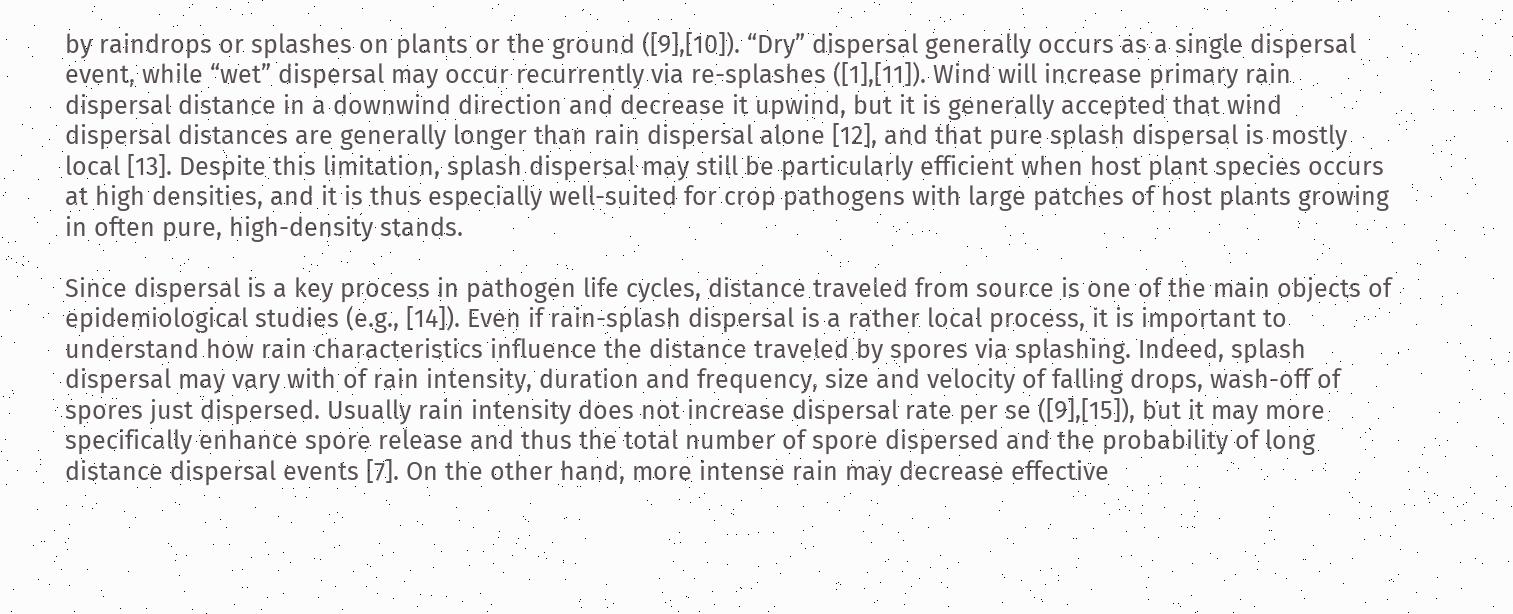by raindrops or splashes on plants or the ground ([9],[10]). “Dry” dispersal generally occurs as a single dispersal event, while “wet” dispersal may occur recurrently via re-splashes ([1],[11]). Wind will increase primary rain dispersal distance in a downwind direction and decrease it upwind, but it is generally accepted that wind dispersal distances are generally longer than rain dispersal alone [12], and that pure splash dispersal is mostly local [13]. Despite this limitation, splash dispersal may still be particularly efficient when host plant species occurs at high densities, and it is thus especially well-suited for crop pathogens with large patches of host plants growing in often pure, high-density stands.

Since dispersal is a key process in pathogen life cycles, distance traveled from source is one of the main objects of epidemiological studies (e.g., [14]). Even if rain-splash dispersal is a rather local process, it is important to understand how rain characteristics influence the distance traveled by spores via splashing. Indeed, splash dispersal may vary with of rain intensity, duration and frequency, size and velocity of falling drops, wash-off of spores just dispersed. Usually rain intensity does not increase dispersal rate per se ([9],[15]), but it may more specifically enhance spore release and thus the total number of spore dispersed and the probability of long distance dispersal events [7]. On the other hand, more intense rain may decrease effective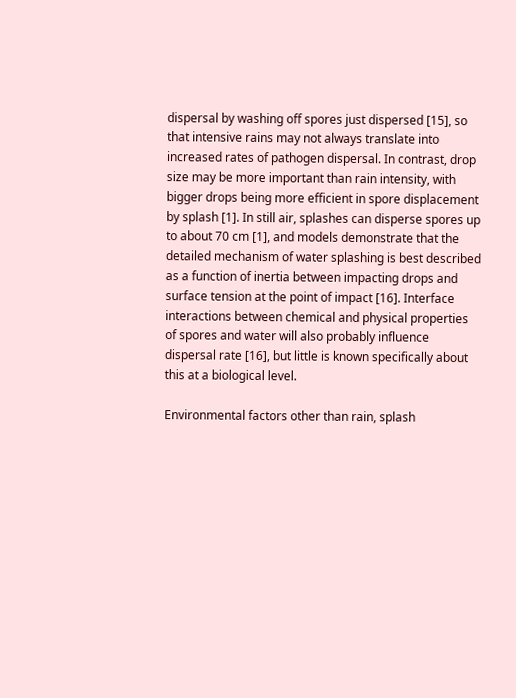dispersal by washing off spores just dispersed [15], so that intensive rains may not always translate into increased rates of pathogen dispersal. In contrast, drop size may be more important than rain intensity, with bigger drops being more efficient in spore displacement by splash [1]. In still air, splashes can disperse spores up to about 70 cm [1], and models demonstrate that the detailed mechanism of water splashing is best described as a function of inertia between impacting drops and surface tension at the point of impact [16]. Interface interactions between chemical and physical properties of spores and water will also probably influence dispersal rate [16], but little is known specifically about this at a biological level.

Environmental factors other than rain, splash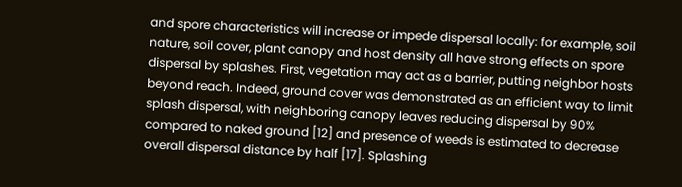and spore characteristics will increase or impede dispersal locally: for example, soil nature, soil cover, plant canopy and host density all have strong effects on spore dispersal by splashes. First, vegetation may act as a barrier, putting neighbor hosts beyond reach. Indeed, ground cover was demonstrated as an efficient way to limit splash dispersal, with neighboring canopy leaves reducing dispersal by 90% compared to naked ground [12] and presence of weeds is estimated to decrease overall dispersal distance by half [17]. Splashing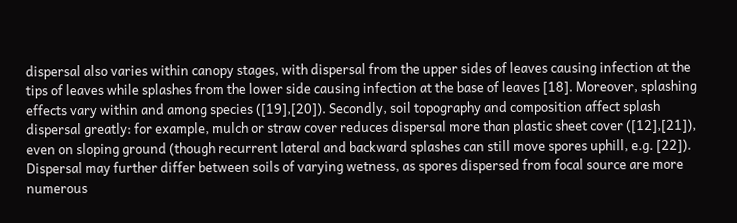dispersal also varies within canopy stages, with dispersal from the upper sides of leaves causing infection at the tips of leaves while splashes from the lower side causing infection at the base of leaves [18]. Moreover, splashing effects vary within and among species ([19],[20]). Secondly, soil topography and composition affect splash dispersal greatly: for example, mulch or straw cover reduces dispersal more than plastic sheet cover ([12],[21]), even on sloping ground (though recurrent lateral and backward splashes can still move spores uphill, e.g. [22]). Dispersal may further differ between soils of varying wetness, as spores dispersed from focal source are more numerous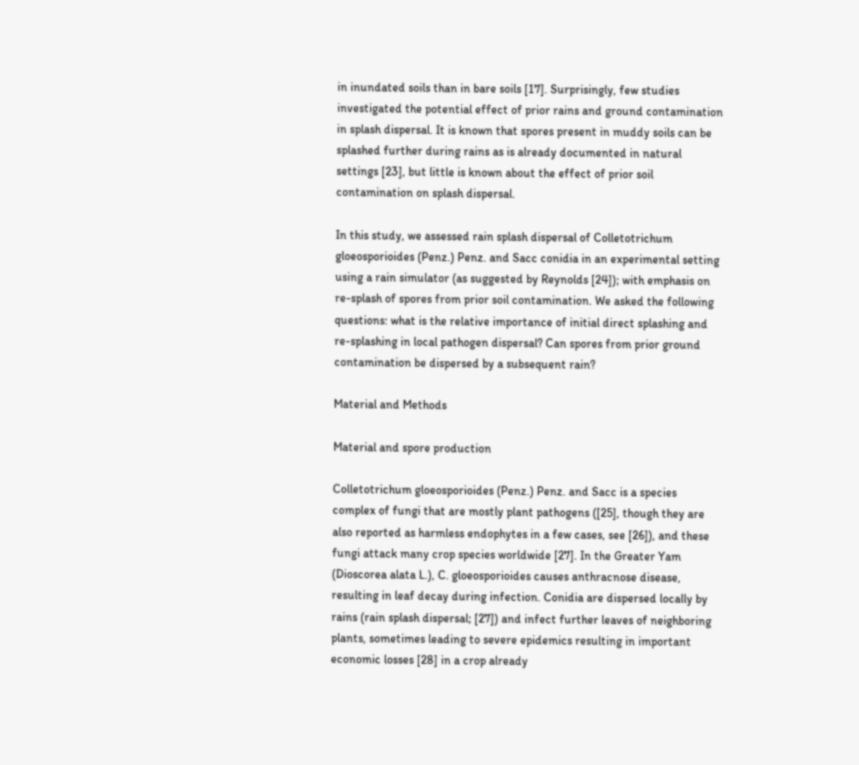in inundated soils than in bare soils [17]. Surprisingly, few studies investigated the potential effect of prior rains and ground contamination in splash dispersal. It is known that spores present in muddy soils can be splashed further during rains as is already documented in natural settings [23], but little is known about the effect of prior soil contamination on splash dispersal.

In this study, we assessed rain splash dispersal of Colletotrichum gloeosporioides (Penz.) Penz. and Sacc conidia in an experimental setting using a rain simulator (as suggested by Reynolds [24]); with emphasis on re-splash of spores from prior soil contamination. We asked the following questions: what is the relative importance of initial direct splashing and re-splashing in local pathogen dispersal? Can spores from prior ground contamination be dispersed by a subsequent rain?

Material and Methods

Material and spore production

Colletotrichum gloeosporioides (Penz.) Penz. and Sacc is a species complex of fungi that are mostly plant pathogens ([25], though they are also reported as harmless endophytes in a few cases, see [26]), and these fungi attack many crop species worldwide [27]. In the Greater Yam (Dioscorea alata L.), C. gloeosporioides causes anthracnose disease, resulting in leaf decay during infection. Conidia are dispersed locally by rains (rain splash dispersal; [27]) and infect further leaves of neighboring plants, sometimes leading to severe epidemics resulting in important economic losses [28] in a crop already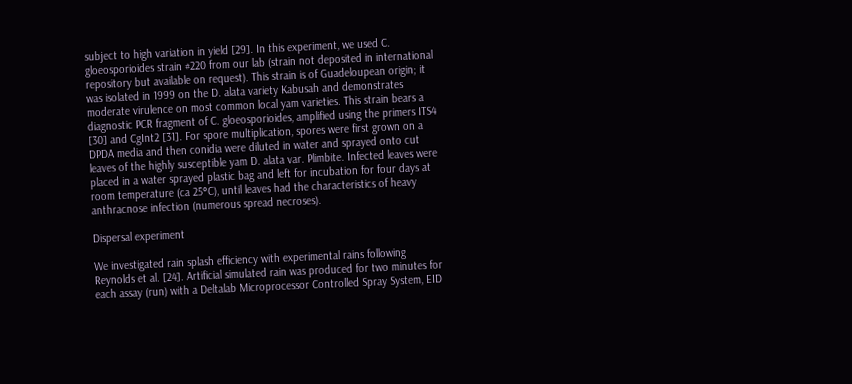subject to high variation in yield [29]. In this experiment, we used C. gloeosporioides strain #220 from our lab (strain not deposited in international repository but available on request). This strain is of Guadeloupean origin; it was isolated in 1999 on the D. alata variety Kabusah and demonstrates moderate virulence on most common local yam varieties. This strain bears a diagnostic PCR fragment of C. gloeosporioides, amplified using the primers ITS4 [30] and CgInt2 [31]. For spore multiplication, spores were first grown on a DPDA media and then conidia were diluted in water and sprayed onto cut leaves of the highly susceptible yam D. alata var. Plimbite. Infected leaves were placed in a water sprayed plastic bag and left for incubation for four days at room temperature (ca 25°C), until leaves had the characteristics of heavy anthracnose infection (numerous spread necroses).

Dispersal experiment

We investigated rain splash efficiency with experimental rains following Reynolds et al. [24]. Artificial simulated rain was produced for two minutes for each assay (run) with a Deltalab Microprocessor Controlled Spray System, EID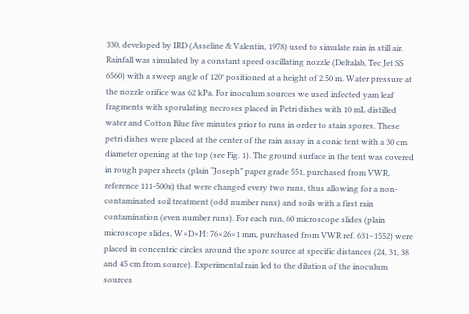330, developed by IRD (Asseline & Valentin, 1978) used to simulate rain in still air. Rainfall was simulated by a constant speed oscillating nozzle (Deltalab, Tec Jet SS 6560) with a sweep angle of 120° positioned at a height of 2.50 m. Water pressure at the nozzle orifice was 62 kPa. For inoculum sources we used infected yam leaf fragments with sporulating necroses placed in Petri dishes with 10 mL distilled water and Cotton Blue five minutes prior to runs in order to stain spores. These petri dishes were placed at the center of the rain assay in a conic tent with a 30 cm diameter opening at the top (see Fig. 1). The ground surface in the tent was covered in rough paper sheets (plain “Joseph” paper grade 551, purchased from VWR, reference 111-500x) that were changed every two runs, thus allowing for a non-contaminated soil treatment (odd number runs) and soils with a first rain contamination (even number runs). For each run, 60 microscope slides (plain microscope slides, W×D×H: 76×26×1 mm, purchased from VWR ref. 631–1552) were placed in concentric circles around the spore source at specific distances (24, 31, 38 and 45 cm from source). Experimental rain led to the dilution of the inoculum sources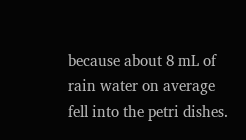because about 8 mL of rain water on average fell into the petri dishes.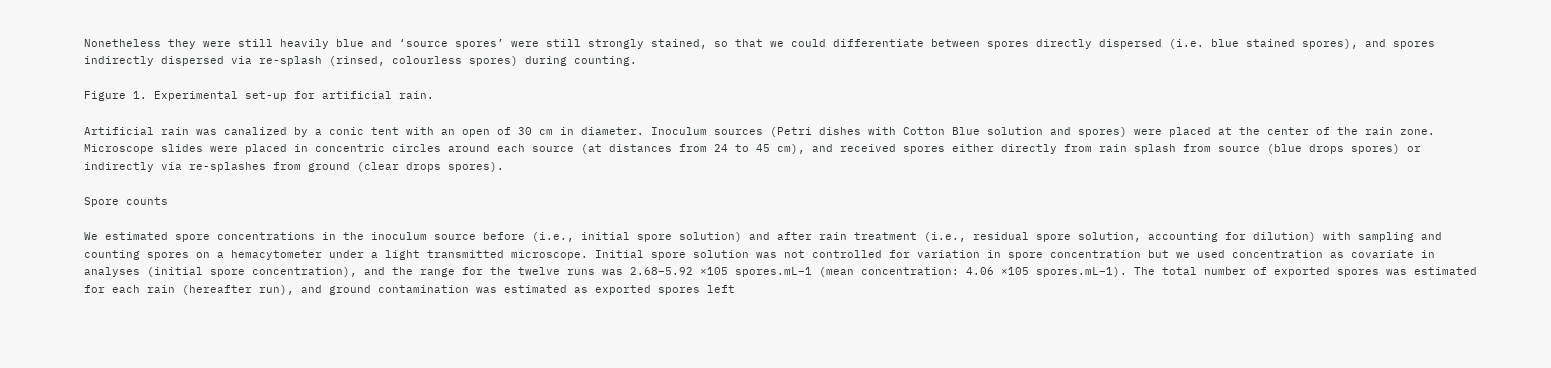Nonetheless they were still heavily blue and ‘source spores’ were still strongly stained, so that we could differentiate between spores directly dispersed (i.e. blue stained spores), and spores indirectly dispersed via re-splash (rinsed, colourless spores) during counting.

Figure 1. Experimental set-up for artificial rain.

Artificial rain was canalized by a conic tent with an open of 30 cm in diameter. Inoculum sources (Petri dishes with Cotton Blue solution and spores) were placed at the center of the rain zone. Microscope slides were placed in concentric circles around each source (at distances from 24 to 45 cm), and received spores either directly from rain splash from source (blue drops spores) or indirectly via re-splashes from ground (clear drops spores).

Spore counts

We estimated spore concentrations in the inoculum source before (i.e., initial spore solution) and after rain treatment (i.e., residual spore solution, accounting for dilution) with sampling and counting spores on a hemacytometer under a light transmitted microscope. Initial spore solution was not controlled for variation in spore concentration but we used concentration as covariate in analyses (initial spore concentration), and the range for the twelve runs was 2.68–5.92 ×105 spores.mL−1 (mean concentration: 4.06 ×105 spores.mL−1). The total number of exported spores was estimated for each rain (hereafter run), and ground contamination was estimated as exported spores left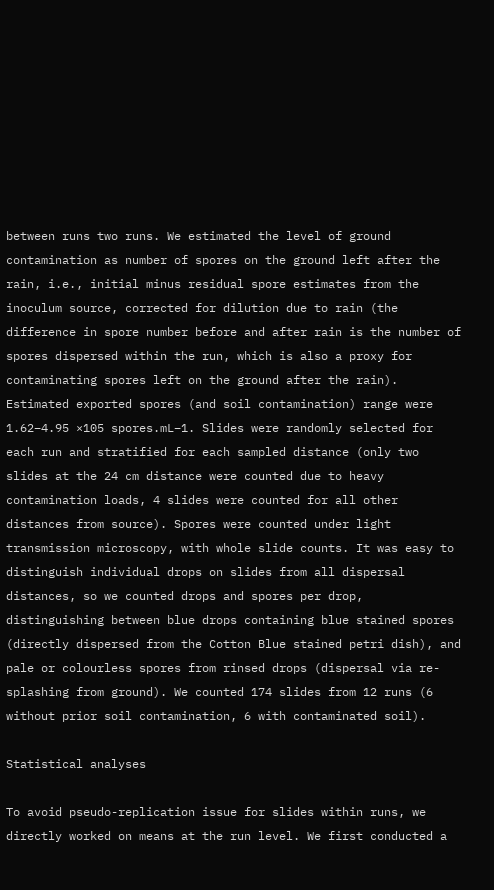between runs two runs. We estimated the level of ground contamination as number of spores on the ground left after the rain, i.e., initial minus residual spore estimates from the inoculum source, corrected for dilution due to rain (the difference in spore number before and after rain is the number of spores dispersed within the run, which is also a proxy for contaminating spores left on the ground after the rain). Estimated exported spores (and soil contamination) range were 1.62–4.95 ×105 spores.mL−1. Slides were randomly selected for each run and stratified for each sampled distance (only two slides at the 24 cm distance were counted due to heavy contamination loads, 4 slides were counted for all other distances from source). Spores were counted under light transmission microscopy, with whole slide counts. It was easy to distinguish individual drops on slides from all dispersal distances, so we counted drops and spores per drop, distinguishing between blue drops containing blue stained spores (directly dispersed from the Cotton Blue stained petri dish), and pale or colourless spores from rinsed drops (dispersal via re-splashing from ground). We counted 174 slides from 12 runs (6 without prior soil contamination, 6 with contaminated soil).

Statistical analyses

To avoid pseudo-replication issue for slides within runs, we directly worked on means at the run level. We first conducted a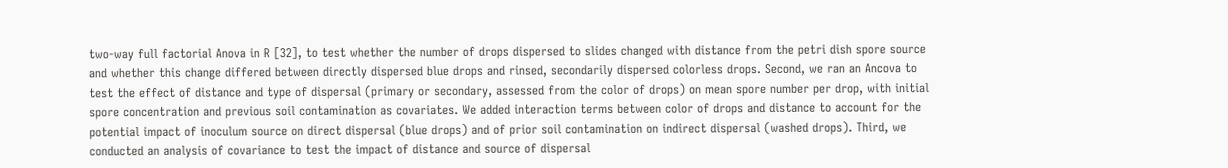two-way full factorial Anova in R [32], to test whether the number of drops dispersed to slides changed with distance from the petri dish spore source and whether this change differed between directly dispersed blue drops and rinsed, secondarily dispersed colorless drops. Second, we ran an Ancova to test the effect of distance and type of dispersal (primary or secondary, assessed from the color of drops) on mean spore number per drop, with initial spore concentration and previous soil contamination as covariates. We added interaction terms between color of drops and distance to account for the potential impact of inoculum source on direct dispersal (blue drops) and of prior soil contamination on indirect dispersal (washed drops). Third, we conducted an analysis of covariance to test the impact of distance and source of dispersal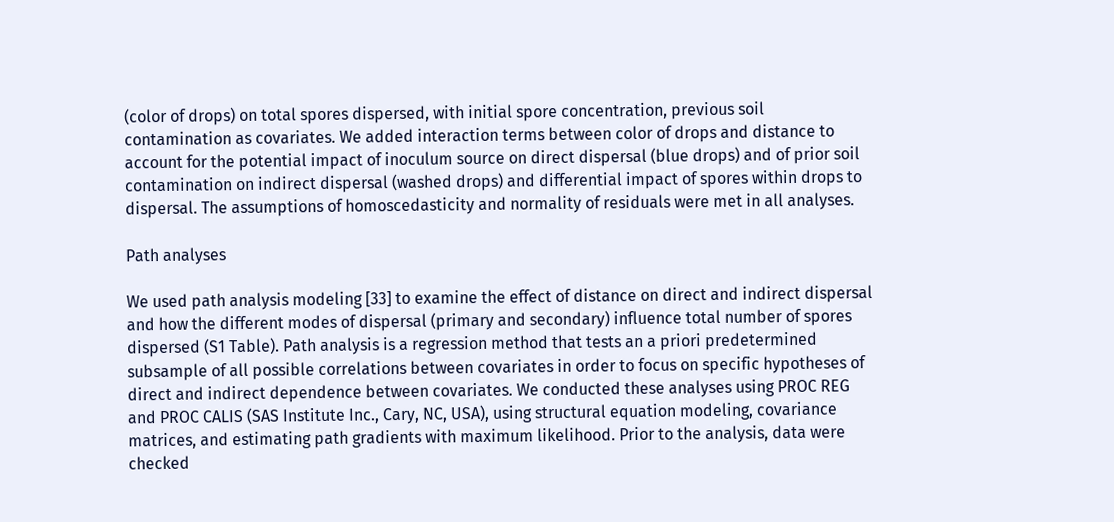(color of drops) on total spores dispersed, with initial spore concentration, previous soil contamination as covariates. We added interaction terms between color of drops and distance to account for the potential impact of inoculum source on direct dispersal (blue drops) and of prior soil contamination on indirect dispersal (washed drops) and differential impact of spores within drops to dispersal. The assumptions of homoscedasticity and normality of residuals were met in all analyses.

Path analyses

We used path analysis modeling [33] to examine the effect of distance on direct and indirect dispersal and how the different modes of dispersal (primary and secondary) influence total number of spores dispersed (S1 Table). Path analysis is a regression method that tests an a priori predetermined subsample of all possible correlations between covariates in order to focus on specific hypotheses of direct and indirect dependence between covariates. We conducted these analyses using PROC REG and PROC CALIS (SAS Institute Inc., Cary, NC, USA), using structural equation modeling, covariance matrices, and estimating path gradients with maximum likelihood. Prior to the analysis, data were checked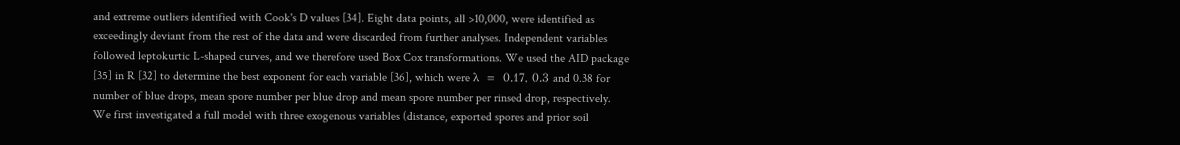and extreme outliers identified with Cook's D values [34]. Eight data points, all >10,000, were identified as exceedingly deviant from the rest of the data and were discarded from further analyses. Independent variables followed leptokurtic L-shaped curves, and we therefore used Box Cox transformations. We used the AID package [35] in R [32] to determine the best exponent for each variable [36], which were λ  =  0.17, 0.3 and 0.38 for number of blue drops, mean spore number per blue drop and mean spore number per rinsed drop, respectively. We first investigated a full model with three exogenous variables (distance, exported spores and prior soil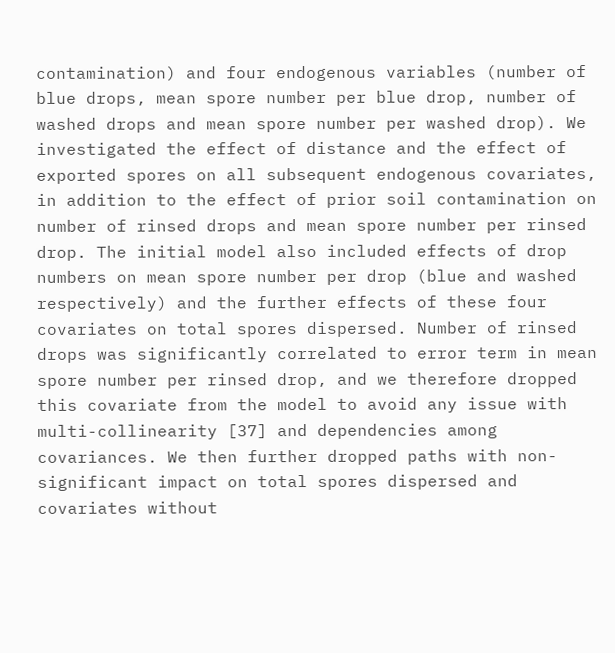contamination) and four endogenous variables (number of blue drops, mean spore number per blue drop, number of washed drops and mean spore number per washed drop). We investigated the effect of distance and the effect of exported spores on all subsequent endogenous covariates, in addition to the effect of prior soil contamination on number of rinsed drops and mean spore number per rinsed drop. The initial model also included effects of drop numbers on mean spore number per drop (blue and washed respectively) and the further effects of these four covariates on total spores dispersed. Number of rinsed drops was significantly correlated to error term in mean spore number per rinsed drop, and we therefore dropped this covariate from the model to avoid any issue with multi-collinearity [37] and dependencies among covariances. We then further dropped paths with non-significant impact on total spores dispersed and covariates without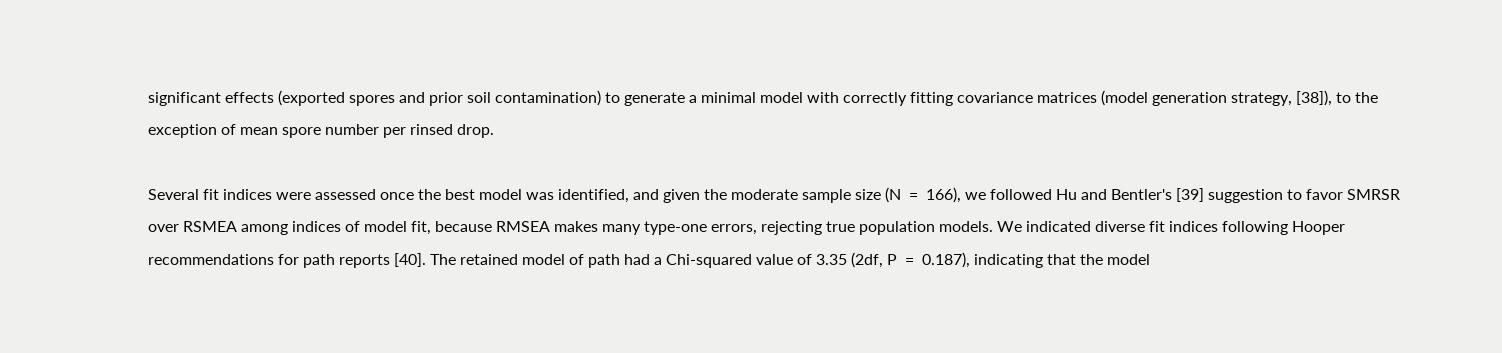significant effects (exported spores and prior soil contamination) to generate a minimal model with correctly fitting covariance matrices (model generation strategy, [38]), to the exception of mean spore number per rinsed drop.

Several fit indices were assessed once the best model was identified, and given the moderate sample size (N  =  166), we followed Hu and Bentler's [39] suggestion to favor SMRSR over RSMEA among indices of model fit, because RMSEA makes many type-one errors, rejecting true population models. We indicated diverse fit indices following Hooper recommendations for path reports [40]. The retained model of path had a Chi-squared value of 3.35 (2df, P  =  0.187), indicating that the model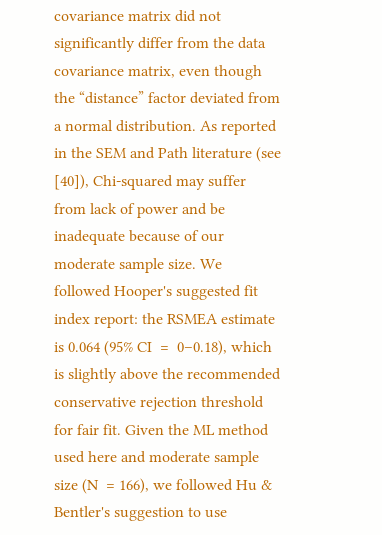covariance matrix did not significantly differ from the data covariance matrix, even though the “distance” factor deviated from a normal distribution. As reported in the SEM and Path literature (see [40]), Chi-squared may suffer from lack of power and be inadequate because of our moderate sample size. We followed Hooper's suggested fit index report: the RSMEA estimate is 0.064 (95% CI  =  0–0.18), which is slightly above the recommended conservative rejection threshold for fair fit. Given the ML method used here and moderate sample size (N  = 166), we followed Hu & Bentler's suggestion to use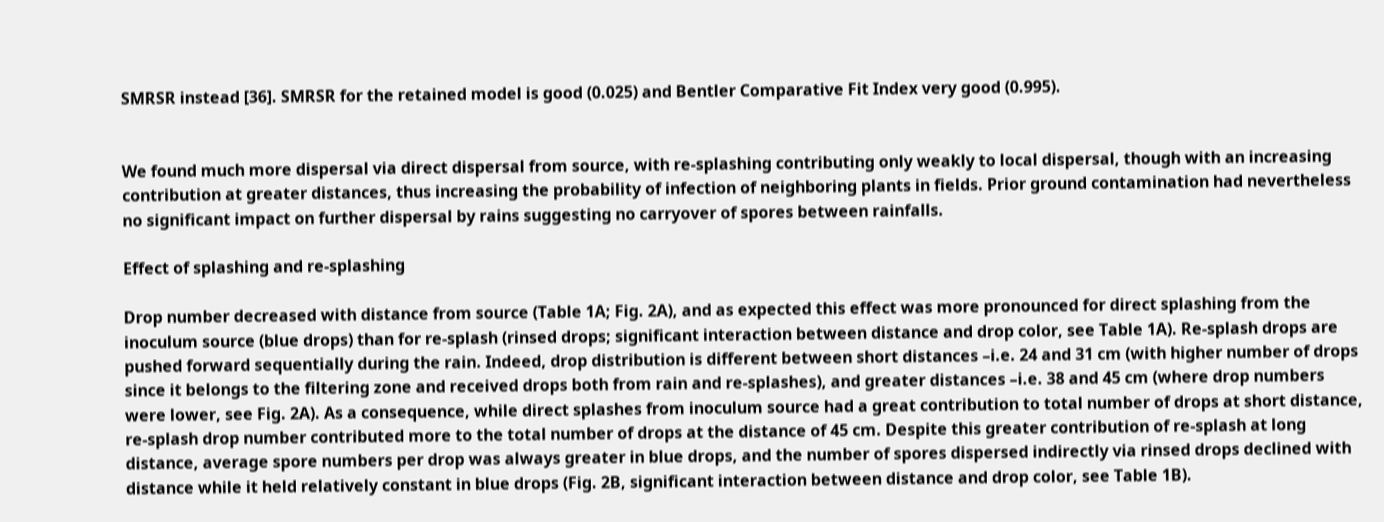SMRSR instead [36]. SMRSR for the retained model is good (0.025) and Bentler Comparative Fit Index very good (0.995).


We found much more dispersal via direct dispersal from source, with re-splashing contributing only weakly to local dispersal, though with an increasing contribution at greater distances, thus increasing the probability of infection of neighboring plants in fields. Prior ground contamination had nevertheless no significant impact on further dispersal by rains suggesting no carryover of spores between rainfalls.

Effect of splashing and re-splashing

Drop number decreased with distance from source (Table 1A; Fig. 2A), and as expected this effect was more pronounced for direct splashing from the inoculum source (blue drops) than for re-splash (rinsed drops; significant interaction between distance and drop color, see Table 1A). Re-splash drops are pushed forward sequentially during the rain. Indeed, drop distribution is different between short distances –i.e. 24 and 31 cm (with higher number of drops since it belongs to the filtering zone and received drops both from rain and re-splashes), and greater distances –i.e. 38 and 45 cm (where drop numbers were lower, see Fig. 2A). As a consequence, while direct splashes from inoculum source had a great contribution to total number of drops at short distance, re-splash drop number contributed more to the total number of drops at the distance of 45 cm. Despite this greater contribution of re-splash at long distance, average spore numbers per drop was always greater in blue drops, and the number of spores dispersed indirectly via rinsed drops declined with distance while it held relatively constant in blue drops (Fig. 2B, significant interaction between distance and drop color, see Table 1B).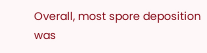Overall, most spore deposition was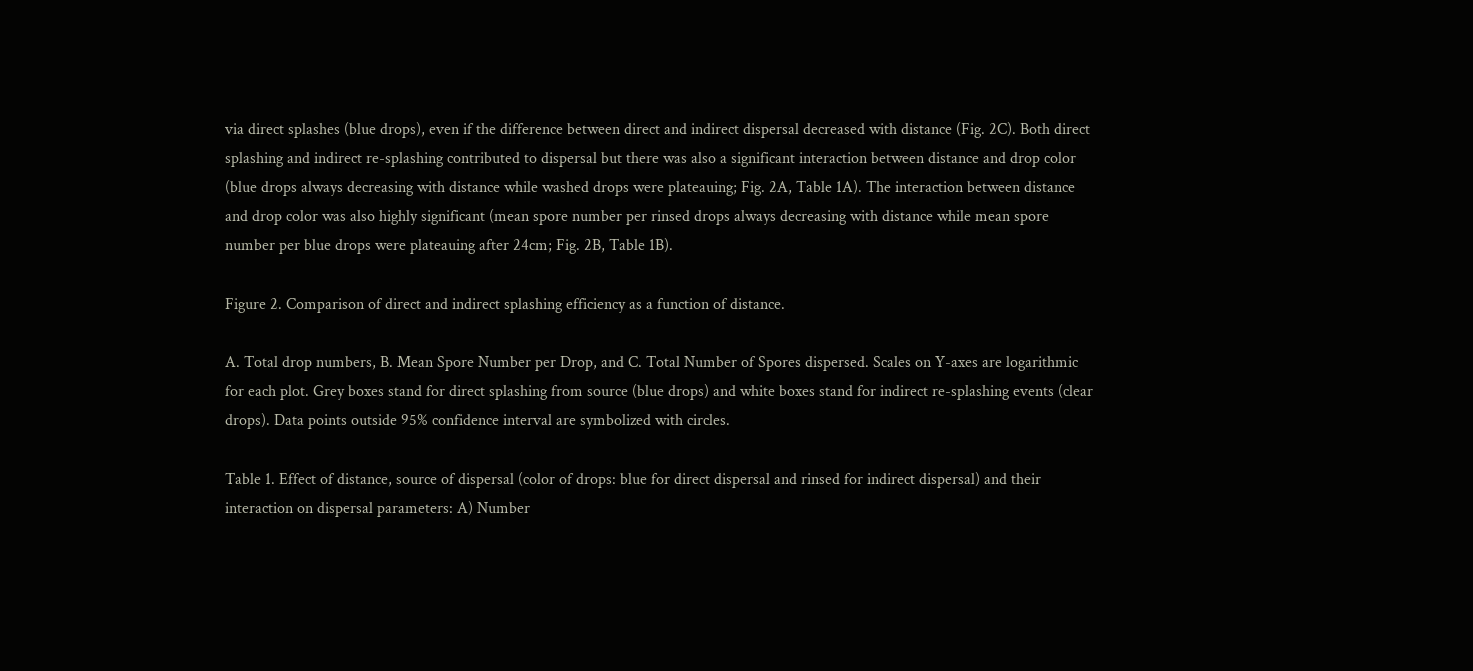via direct splashes (blue drops), even if the difference between direct and indirect dispersal decreased with distance (Fig. 2C). Both direct splashing and indirect re-splashing contributed to dispersal but there was also a significant interaction between distance and drop color (blue drops always decreasing with distance while washed drops were plateauing; Fig. 2A, Table 1A). The interaction between distance and drop color was also highly significant (mean spore number per rinsed drops always decreasing with distance while mean spore number per blue drops were plateauing after 24cm; Fig. 2B, Table 1B).

Figure 2. Comparison of direct and indirect splashing efficiency as a function of distance.

A. Total drop numbers, B. Mean Spore Number per Drop, and C. Total Number of Spores dispersed. Scales on Y-axes are logarithmic for each plot. Grey boxes stand for direct splashing from source (blue drops) and white boxes stand for indirect re-splashing events (clear drops). Data points outside 95% confidence interval are symbolized with circles.

Table 1. Effect of distance, source of dispersal (color of drops: blue for direct dispersal and rinsed for indirect dispersal) and their interaction on dispersal parameters: A) Number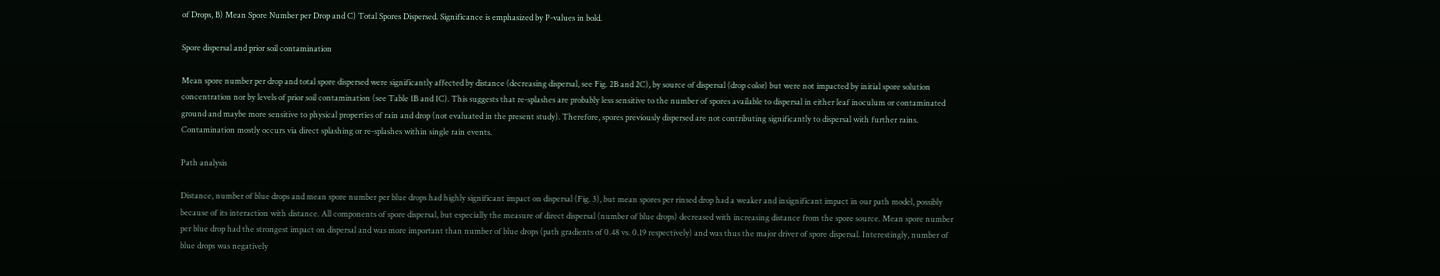of Drops, B) Mean Spore Number per Drop and C) Total Spores Dispersed. Significance is emphasized by P-values in bold.

Spore dispersal and prior soil contamination

Mean spore number per drop and total spore dispersed were significantly affected by distance (decreasing dispersal, see Fig. 2B and 2C), by source of dispersal (drop color) but were not impacted by initial spore solution concentration nor by levels of prior soil contamination (see Table 1B and 1C). This suggests that re-splashes are probably less sensitive to the number of spores available to dispersal in either leaf inoculum or contaminated ground and maybe more sensitive to physical properties of rain and drop (not evaluated in the present study). Therefore, spores previously dispersed are not contributing significantly to dispersal with further rains. Contamination mostly occurs via direct splashing or re-splashes within single rain events.

Path analysis

Distance, number of blue drops and mean spore number per blue drops had highly significant impact on dispersal (Fig. 3), but mean spores per rinsed drop had a weaker and insignificant impact in our path model, possibly because of its interaction with distance. All components of spore dispersal, but especially the measure of direct dispersal (number of blue drops) decreased with increasing distance from the spore source. Mean spore number per blue drop had the strongest impact on dispersal and was more important than number of blue drops (path gradients of 0.48 vs. 0.19 respectively) and was thus the major driver of spore dispersal. Interestingly, number of blue drops was negatively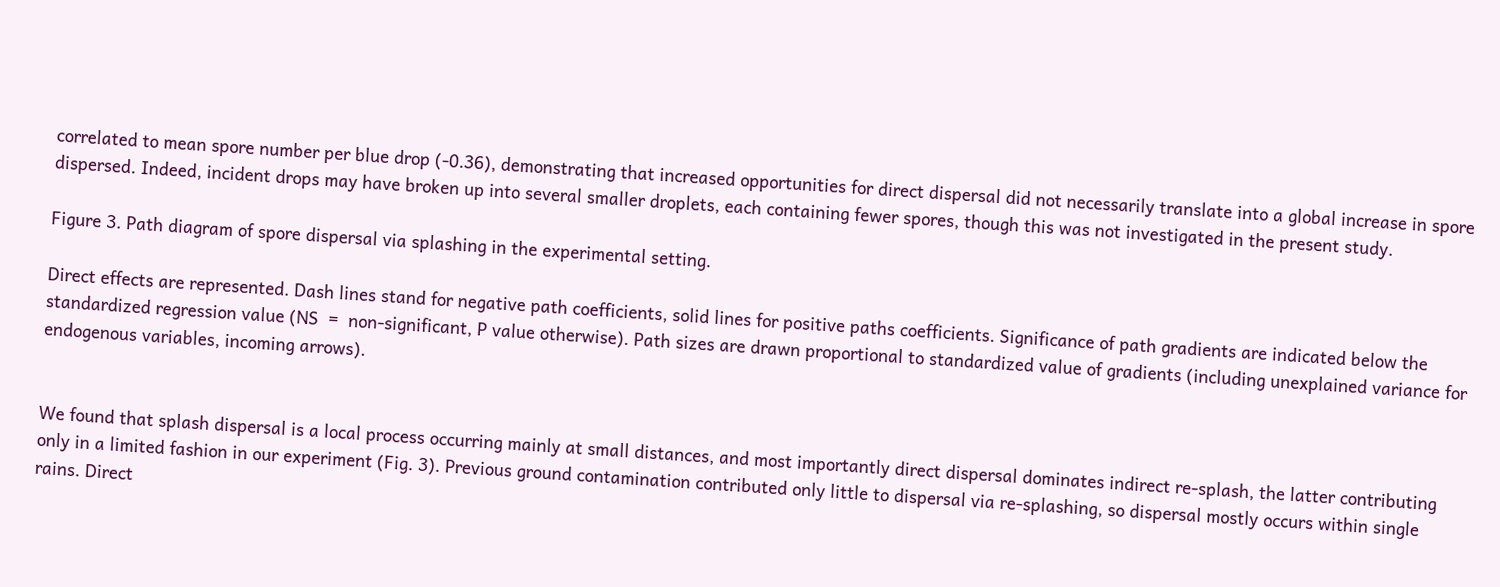correlated to mean spore number per blue drop (-0.36), demonstrating that increased opportunities for direct dispersal did not necessarily translate into a global increase in spore dispersed. Indeed, incident drops may have broken up into several smaller droplets, each containing fewer spores, though this was not investigated in the present study.

Figure 3. Path diagram of spore dispersal via splashing in the experimental setting.

Direct effects are represented. Dash lines stand for negative path coefficients, solid lines for positive paths coefficients. Significance of path gradients are indicated below the standardized regression value (NS  =  non-significant, P value otherwise). Path sizes are drawn proportional to standardized value of gradients (including unexplained variance for endogenous variables, incoming arrows).


We found that splash dispersal is a local process occurring mainly at small distances, and most importantly direct dispersal dominates indirect re-splash, the latter contributing only in a limited fashion in our experiment (Fig. 3). Previous ground contamination contributed only little to dispersal via re-splashing, so dispersal mostly occurs within single rains. Direct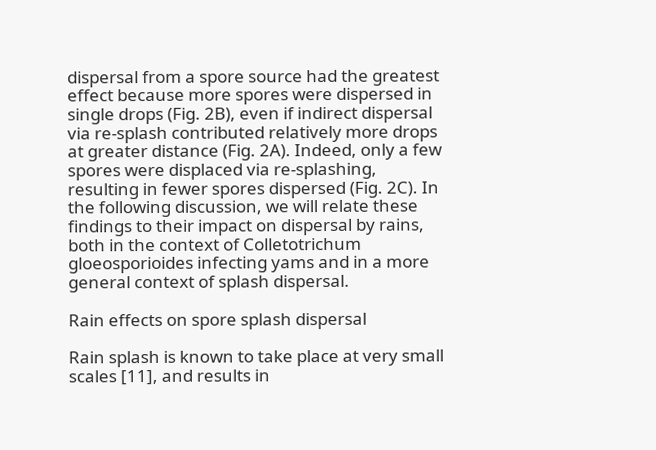dispersal from a spore source had the greatest effect because more spores were dispersed in single drops (Fig. 2B), even if indirect dispersal via re-splash contributed relatively more drops at greater distance (Fig. 2A). Indeed, only a few spores were displaced via re-splashing, resulting in fewer spores dispersed (Fig. 2C). In the following discussion, we will relate these findings to their impact on dispersal by rains, both in the context of Colletotrichum gloeosporioides infecting yams and in a more general context of splash dispersal.

Rain effects on spore splash dispersal

Rain splash is known to take place at very small scales [11], and results in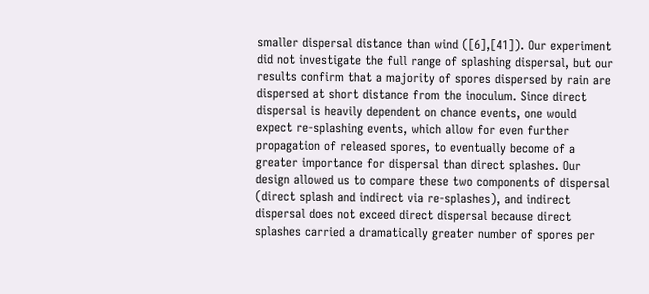smaller dispersal distance than wind ([6],[41]). Our experiment did not investigate the full range of splashing dispersal, but our results confirm that a majority of spores dispersed by rain are dispersed at short distance from the inoculum. Since direct dispersal is heavily dependent on chance events, one would expect re-splashing events, which allow for even further propagation of released spores, to eventually become of a greater importance for dispersal than direct splashes. Our design allowed us to compare these two components of dispersal (direct splash and indirect via re-splashes), and indirect dispersal does not exceed direct dispersal because direct splashes carried a dramatically greater number of spores per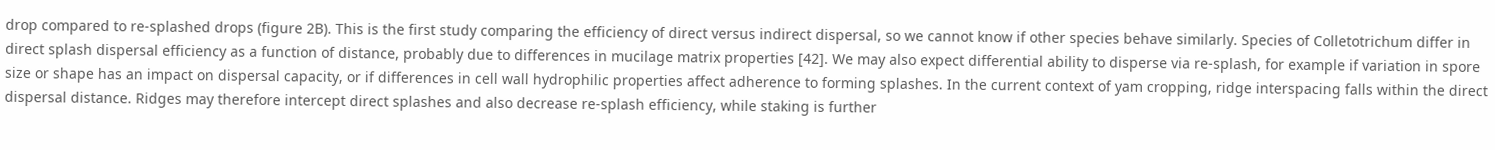drop compared to re-splashed drops (figure 2B). This is the first study comparing the efficiency of direct versus indirect dispersal, so we cannot know if other species behave similarly. Species of Colletotrichum differ in direct splash dispersal efficiency as a function of distance, probably due to differences in mucilage matrix properties [42]. We may also expect differential ability to disperse via re-splash, for example if variation in spore size or shape has an impact on dispersal capacity, or if differences in cell wall hydrophilic properties affect adherence to forming splashes. In the current context of yam cropping, ridge interspacing falls within the direct dispersal distance. Ridges may therefore intercept direct splashes and also decrease re-splash efficiency, while staking is further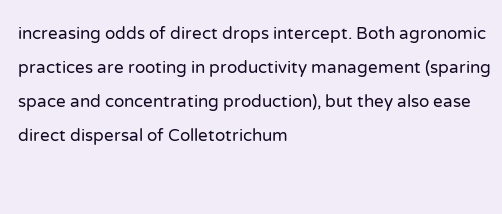increasing odds of direct drops intercept. Both agronomic practices are rooting in productivity management (sparing space and concentrating production), but they also ease direct dispersal of Colletotrichum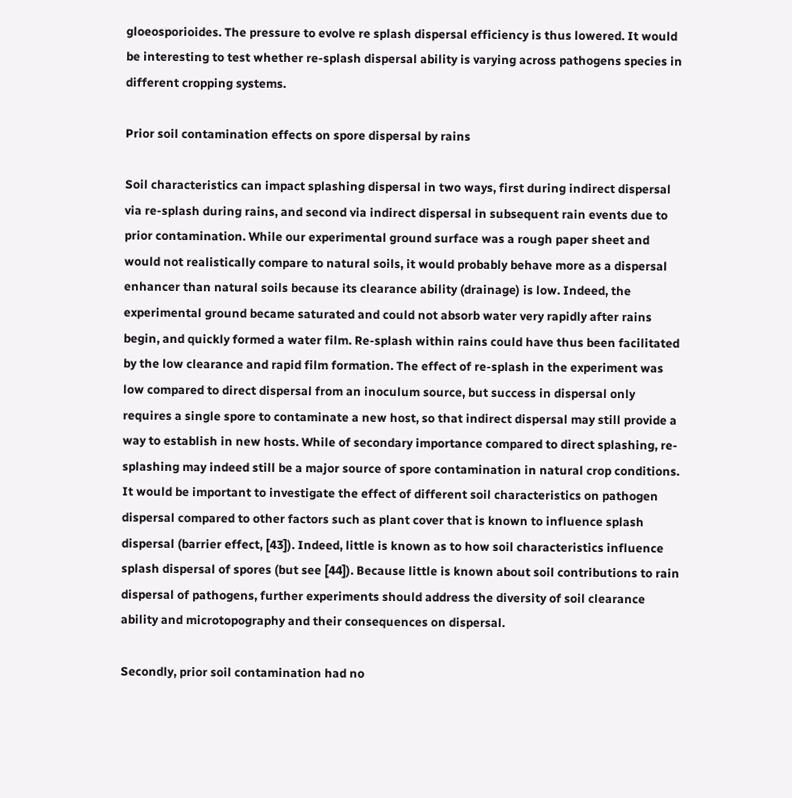gloeosporioides. The pressure to evolve re splash dispersal efficiency is thus lowered. It would be interesting to test whether re-splash dispersal ability is varying across pathogens species in different cropping systems.

Prior soil contamination effects on spore dispersal by rains

Soil characteristics can impact splashing dispersal in two ways, first during indirect dispersal via re-splash during rains, and second via indirect dispersal in subsequent rain events due to prior contamination. While our experimental ground surface was a rough paper sheet and would not realistically compare to natural soils, it would probably behave more as a dispersal enhancer than natural soils because its clearance ability (drainage) is low. Indeed, the experimental ground became saturated and could not absorb water very rapidly after rains begin, and quickly formed a water film. Re-splash within rains could have thus been facilitated by the low clearance and rapid film formation. The effect of re-splash in the experiment was low compared to direct dispersal from an inoculum source, but success in dispersal only requires a single spore to contaminate a new host, so that indirect dispersal may still provide a way to establish in new hosts. While of secondary importance compared to direct splashing, re-splashing may indeed still be a major source of spore contamination in natural crop conditions. It would be important to investigate the effect of different soil characteristics on pathogen dispersal compared to other factors such as plant cover that is known to influence splash dispersal (barrier effect, [43]). Indeed, little is known as to how soil characteristics influence splash dispersal of spores (but see [44]). Because little is known about soil contributions to rain dispersal of pathogens, further experiments should address the diversity of soil clearance ability and microtopography and their consequences on dispersal.

Secondly, prior soil contamination had no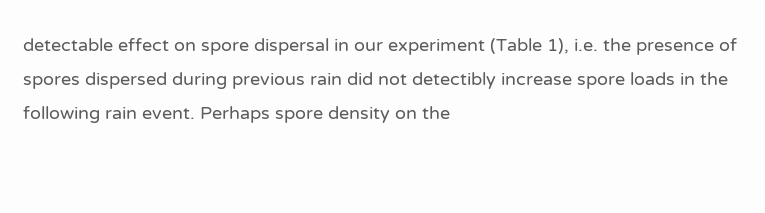detectable effect on spore dispersal in our experiment (Table 1), i.e. the presence of spores dispersed during previous rain did not detectibly increase spore loads in the following rain event. Perhaps spore density on the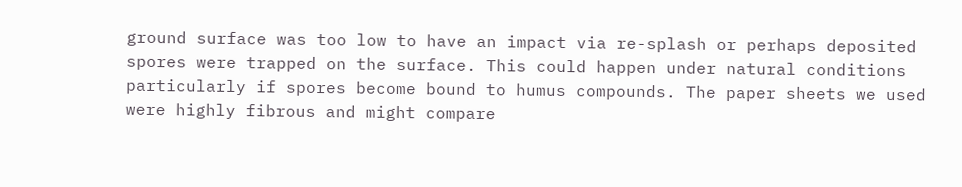ground surface was too low to have an impact via re-splash or perhaps deposited spores were trapped on the surface. This could happen under natural conditions particularly if spores become bound to humus compounds. The paper sheets we used were highly fibrous and might compare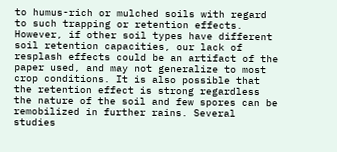to humus-rich or mulched soils with regard to such trapping or retention effects. However, if other soil types have different soil retention capacities, our lack of resplash effects could be an artifact of the paper used, and may not generalize to most crop conditions. It is also possible that the retention effect is strong regardless the nature of the soil and few spores can be remobilized in further rains. Several studies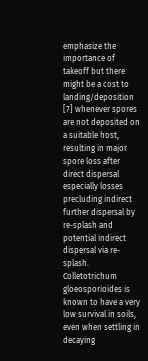emphasize the importance of takeoff but there might be a cost to landing/deposition [7] whenever spores are not deposited on a suitable host, resulting in major spore loss after direct dispersal especially losses precluding indirect further dispersal by re-splash and potential indirect dispersal via re-splash. Colletotrichum gloeosporioides is known to have a very low survival in soils, even when settling in decaying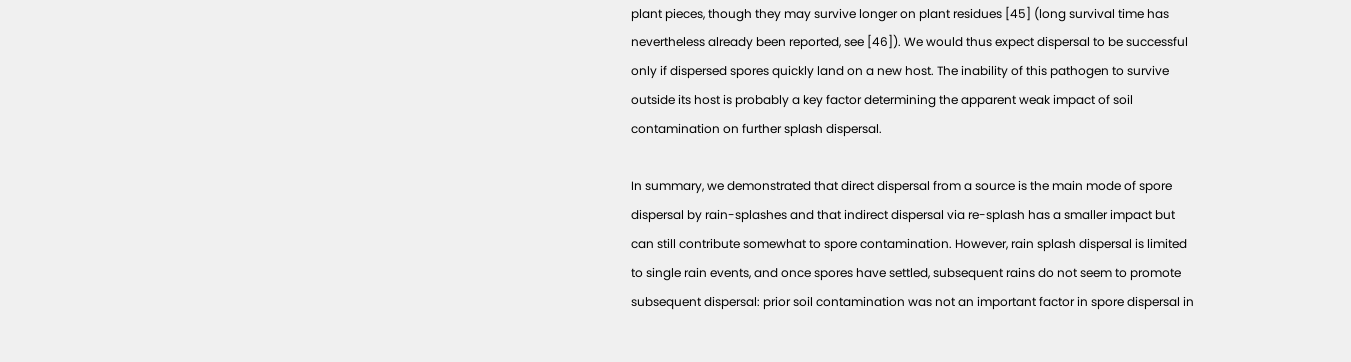plant pieces, though they may survive longer on plant residues [45] (long survival time has nevertheless already been reported, see [46]). We would thus expect dispersal to be successful only if dispersed spores quickly land on a new host. The inability of this pathogen to survive outside its host is probably a key factor determining the apparent weak impact of soil contamination on further splash dispersal.

In summary, we demonstrated that direct dispersal from a source is the main mode of spore dispersal by rain-splashes and that indirect dispersal via re-splash has a smaller impact but can still contribute somewhat to spore contamination. However, rain splash dispersal is limited to single rain events, and once spores have settled, subsequent rains do not seem to promote subsequent dispersal: prior soil contamination was not an important factor in spore dispersal in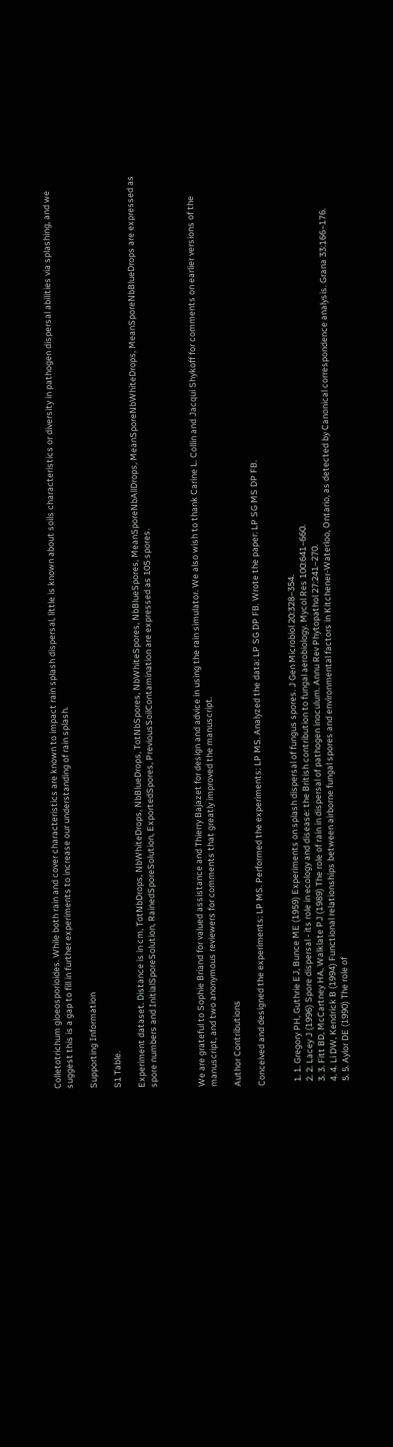Colletotrichum gloeosporioides. While both rain and cover characteristics are known to impact rain splash dispersal, little is known about soils characteristics or diversity in pathogen dispersal abilities via splashing, and we suggest this is a gap to fill in further experiments to increase our understanding of rain splash.

Supporting Information

S1 Table.

Experiment dataset. Distance is in cm, TotNbDrops, NbWhiteDrops, NbBlueDrops, TotNbSpores, NbWhiteSpores, NbBlueSpores, MeanSporeNbAllDrops, MeanSporeNbWhiteDrops, MeanSporeNbBlueDrops are expressed as spore numbers and InitialSporeSolution, RainedSporeSolution, ExportedSpores, PreviousSoilContamination are expressed as 105 spores.



We are grateful to Sophie Briand for valued assistance and Thierry Bajazet for design and advice in using the rain simulator. We also wish to thank Carine L. Collin and Jacqui Shykoff for comments on earlier versions of the manuscript, and two anonymous reviewers for comments that greatly improved the manuscript.

Author Contributions

Conceived and designed the experiments: LP MS. Performed the experiments: LP MS. Analyzed the data: LP SG DP FB. Wrote the paper: LP SG MS DP FB.


  1. 1. Gregory PH, Guthrie EJ, Bunce ME (1959) Experiments on splash dispersal of fungus spores. J Gen Microbiol 20:328–354.
  2. 2. Lacey J (1996) Spore dispersal - its role in ecology and disease: the British contribution to fungal aerobiology. Mycol Res 100:641–660.
  3. 3. Fitt BD, McCartney HA, Walklate PJ (1989) The role of rain in dispersal of pathogen inoculum. Annu Rev Phytopathol 27:241–270.
  4. 4. Li DW, Kendrick B (1994) Functional relationships between airborne fungal spores and environmental factors in Kitchener-Waterloo, Ontario, as detected by Canonical correspondence analysis. Grana 33:166–176.
  5. 5. Aylor DE (1990) The role of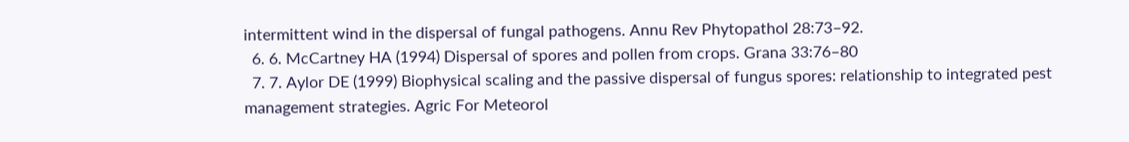intermittent wind in the dispersal of fungal pathogens. Annu Rev Phytopathol 28:73–92.
  6. 6. McCartney HA (1994) Dispersal of spores and pollen from crops. Grana 33:76–80
  7. 7. Aylor DE (1999) Biophysical scaling and the passive dispersal of fungus spores: relationship to integrated pest management strategies. Agric For Meteorol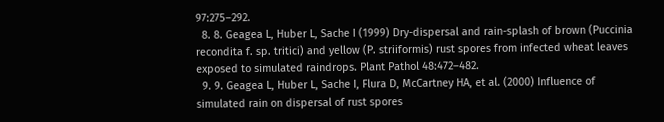97:275–292.
  8. 8. Geagea L, Huber L, Sache I (1999) Dry-dispersal and rain-splash of brown (Puccinia recondita f. sp. tritici) and yellow (P. striiformis) rust spores from infected wheat leaves exposed to simulated raindrops. Plant Pathol 48:472–482.
  9. 9. Geagea L, Huber L, Sache I, Flura D, McCartney HA, et al. (2000) Influence of simulated rain on dispersal of rust spores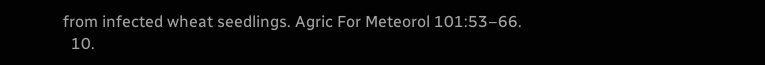from infected wheat seedlings. Agric For Meteorol 101:53–66.
  10.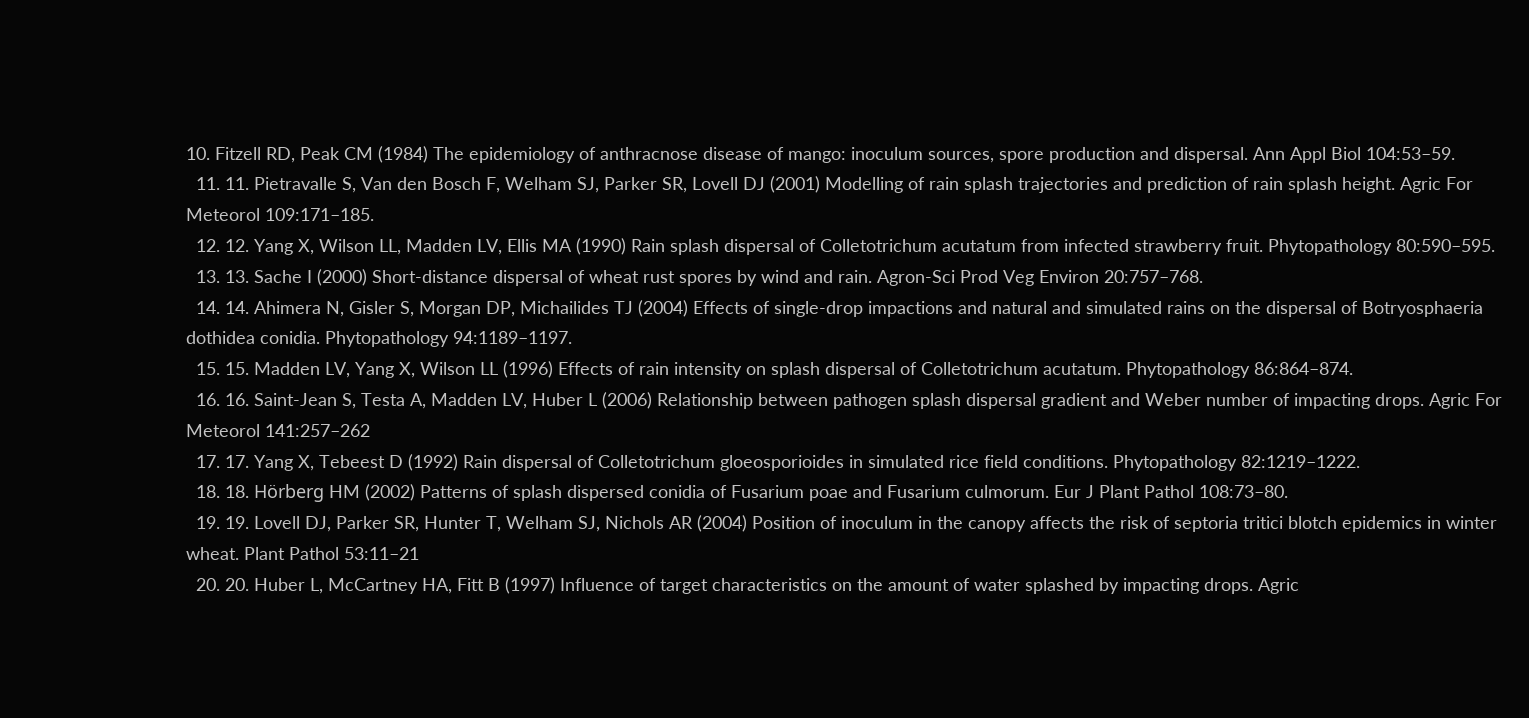10. Fitzell RD, Peak CM (1984) The epidemiology of anthracnose disease of mango: inoculum sources, spore production and dispersal. Ann Appl Biol 104:53–59.
  11. 11. Pietravalle S, Van den Bosch F, Welham SJ, Parker SR, Lovell DJ (2001) Modelling of rain splash trajectories and prediction of rain splash height. Agric For Meteorol 109:171–185.
  12. 12. Yang X, Wilson LL, Madden LV, Ellis MA (1990) Rain splash dispersal of Colletotrichum acutatum from infected strawberry fruit. Phytopathology 80:590–595.
  13. 13. Sache I (2000) Short-distance dispersal of wheat rust spores by wind and rain. Agron-Sci Prod Veg Environ 20:757–768.
  14. 14. Ahimera N, Gisler S, Morgan DP, Michailides TJ (2004) Effects of single-drop impactions and natural and simulated rains on the dispersal of Botryosphaeria dothidea conidia. Phytopathology 94:1189–1197.
  15. 15. Madden LV, Yang X, Wilson LL (1996) Effects of rain intensity on splash dispersal of Colletotrichum acutatum. Phytopathology 86:864–874.
  16. 16. Saint-Jean S, Testa A, Madden LV, Huber L (2006) Relationship between pathogen splash dispersal gradient and Weber number of impacting drops. Agric For Meteorol 141:257–262
  17. 17. Yang X, Tebeest D (1992) Rain dispersal of Colletotrichum gloeosporioides in simulated rice field conditions. Phytopathology 82:1219–1222.
  18. 18. Hörberg HM (2002) Patterns of splash dispersed conidia of Fusarium poae and Fusarium culmorum. Eur J Plant Pathol 108:73–80.
  19. 19. Lovell DJ, Parker SR, Hunter T, Welham SJ, Nichols AR (2004) Position of inoculum in the canopy affects the risk of septoria tritici blotch epidemics in winter wheat. Plant Pathol 53:11–21
  20. 20. Huber L, McCartney HA, Fitt B (1997) Influence of target characteristics on the amount of water splashed by impacting drops. Agric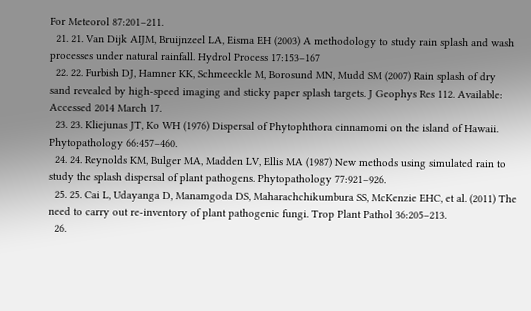For Meteorol 87:201–211.
  21. 21. Van Dijk AIJM, Bruijnzeel LA, Eisma EH (2003) A methodology to study rain splash and wash processes under natural rainfall. Hydrol Process 17:153–167
  22. 22. Furbish DJ, Hamner KK, Schmeeckle M, Borosund MN, Mudd SM (2007) Rain splash of dry sand revealed by high-speed imaging and sticky paper splash targets. J Geophys Res 112. Available: Accessed 2014 March 17.
  23. 23. Kliejunas JT, Ko WH (1976) Dispersal of Phytophthora cinnamomi on the island of Hawaii. Phytopathology 66:457–460.
  24. 24. Reynolds KM, Bulger MA, Madden LV, Ellis MA (1987) New methods using simulated rain to study the splash dispersal of plant pathogens. Phytopathology 77:921–926.
  25. 25. Cai L, Udayanga D, Manamgoda DS, Maharachchikumbura SS, McKenzie EHC, et al. (2011) The need to carry out re-inventory of plant pathogenic fungi. Trop Plant Pathol 36:205–213.
  26.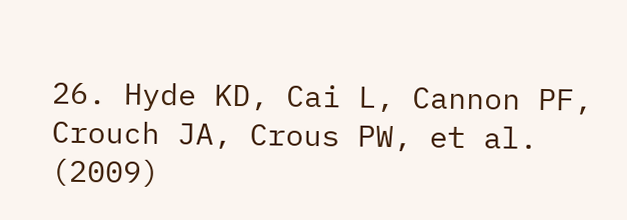26. Hyde KD, Cai L, Cannon PF, Crouch JA, Crous PW, et al. (2009)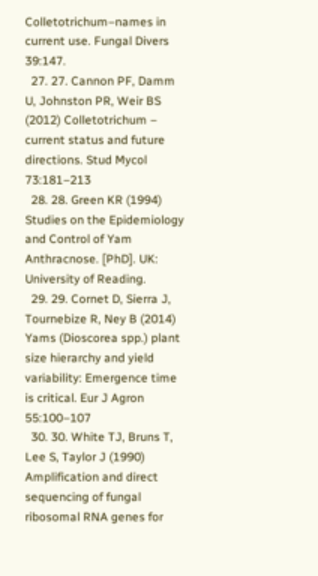Colletotrichum–names in current use. Fungal Divers 39:147.
  27. 27. Cannon PF, Damm U, Johnston PR, Weir BS (2012) Colletotrichum – current status and future directions. Stud Mycol 73:181–213
  28. 28. Green KR (1994) Studies on the Epidemiology and Control of Yam Anthracnose. [PhD]. UK: University of Reading.
  29. 29. Cornet D, Sierra J, Tournebize R, Ney B (2014) Yams (Dioscorea spp.) plant size hierarchy and yield variability: Emergence time is critical. Eur J Agron 55:100–107
  30. 30. White TJ, Bruns T, Lee S, Taylor J (1990) Amplification and direct sequencing of fungal ribosomal RNA genes for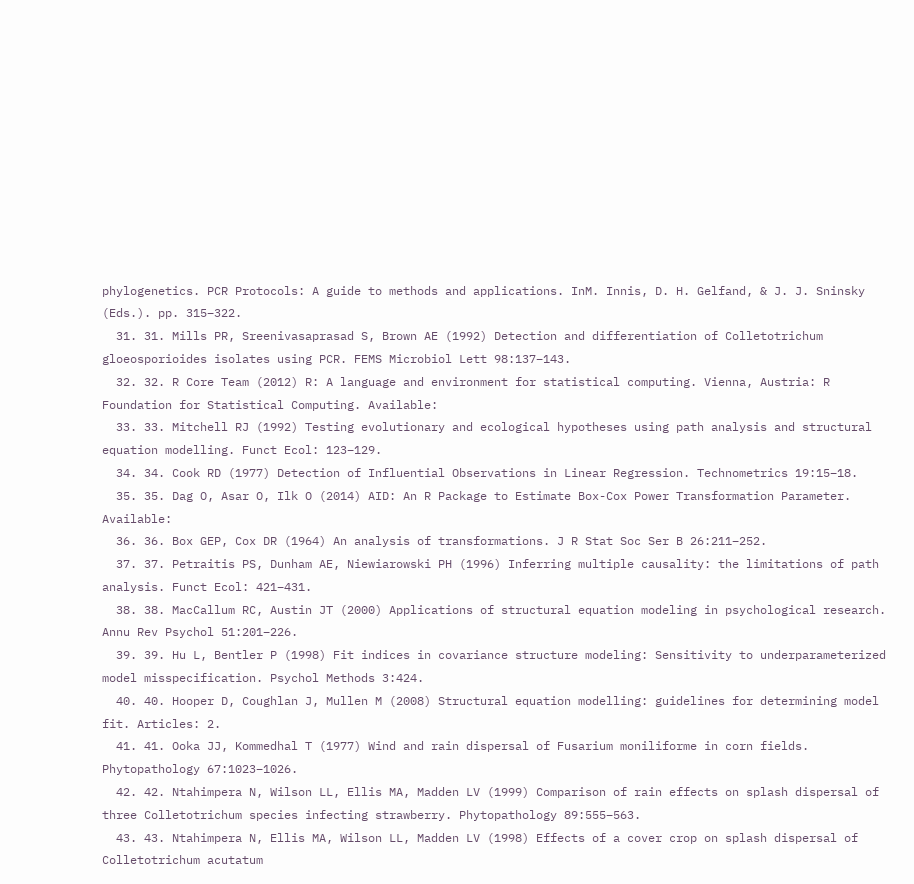phylogenetics. PCR Protocols: A guide to methods and applications. InM. Innis, D. H. Gelfand, & J. J. Sninsky (Eds.). pp. 315–322.
  31. 31. Mills PR, Sreenivasaprasad S, Brown AE (1992) Detection and differentiation of Colletotrichum gloeosporioides isolates using PCR. FEMS Microbiol Lett 98:137–143.
  32. 32. R Core Team (2012) R: A language and environment for statistical computing. Vienna, Austria: R Foundation for Statistical Computing. Available:
  33. 33. Mitchell RJ (1992) Testing evolutionary and ecological hypotheses using path analysis and structural equation modelling. Funct Ecol: 123–129.
  34. 34. Cook RD (1977) Detection of Influential Observations in Linear Regression. Technometrics 19:15–18.
  35. 35. Dag O, Asar O, Ilk O (2014) AID: An R Package to Estimate Box-Cox Power Transformation Parameter. Available:
  36. 36. Box GEP, Cox DR (1964) An analysis of transformations. J R Stat Soc Ser B 26:211–252.
  37. 37. Petraitis PS, Dunham AE, Niewiarowski PH (1996) Inferring multiple causality: the limitations of path analysis. Funct Ecol: 421–431.
  38. 38. MacCallum RC, Austin JT (2000) Applications of structural equation modeling in psychological research. Annu Rev Psychol 51:201–226.
  39. 39. Hu L, Bentler P (1998) Fit indices in covariance structure modeling: Sensitivity to underparameterized model misspecification. Psychol Methods 3:424.
  40. 40. Hooper D, Coughlan J, Mullen M (2008) Structural equation modelling: guidelines for determining model fit. Articles: 2.
  41. 41. Ooka JJ, Kommedhal T (1977) Wind and rain dispersal of Fusarium moniliforme in corn fields. Phytopathology 67:1023–1026.
  42. 42. Ntahimpera N, Wilson LL, Ellis MA, Madden LV (1999) Comparison of rain effects on splash dispersal of three Colletotrichum species infecting strawberry. Phytopathology 89:555–563.
  43. 43. Ntahimpera N, Ellis MA, Wilson LL, Madden LV (1998) Effects of a cover crop on splash dispersal of Colletotrichum acutatum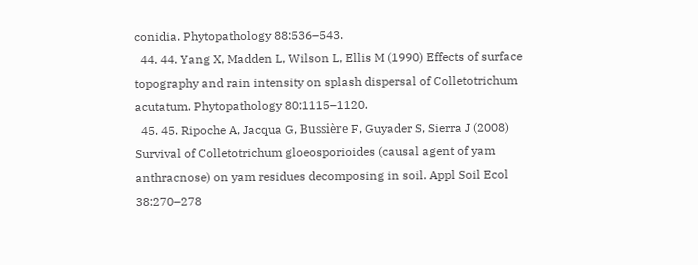conidia. Phytopathology 88:536–543.
  44. 44. Yang X, Madden L, Wilson L, Ellis M (1990) Effects of surface topography and rain intensity on splash dispersal of Colletotrichum acutatum. Phytopathology 80:1115–1120.
  45. 45. Ripoche A, Jacqua G, Bussière F, Guyader S, Sierra J (2008) Survival of Colletotrichum gloeosporioides (causal agent of yam anthracnose) on yam residues decomposing in soil. Appl Soil Ecol 38:270–278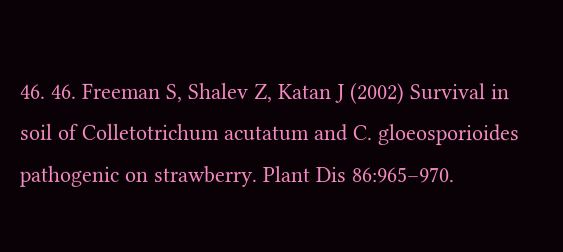46. 46. Freeman S, Shalev Z, Katan J (2002) Survival in soil of Colletotrichum acutatum and C. gloeosporioides pathogenic on strawberry. Plant Dis 86:965–970.